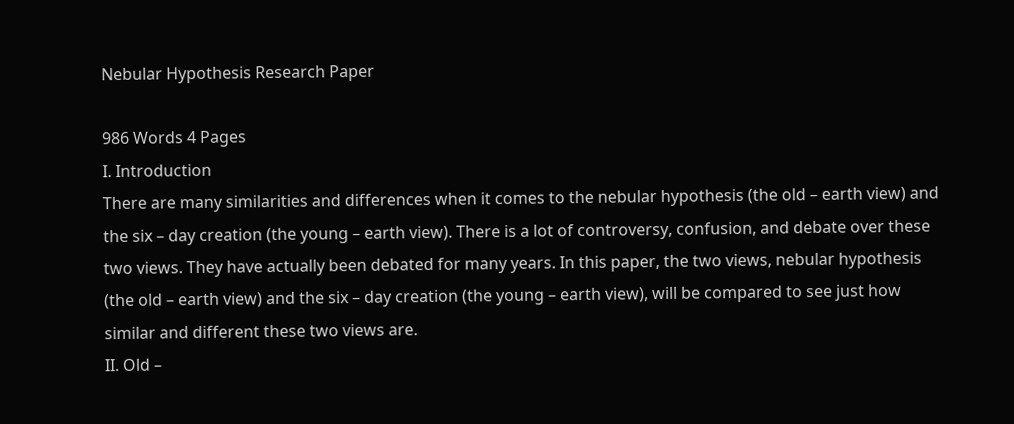Nebular Hypothesis Research Paper

986 Words 4 Pages
I. Introduction
There are many similarities and differences when it comes to the nebular hypothesis (the old – earth view) and the six – day creation (the young – earth view). There is a lot of controversy, confusion, and debate over these two views. They have actually been debated for many years. In this paper, the two views, nebular hypothesis (the old – earth view) and the six – day creation (the young – earth view), will be compared to see just how similar and different these two views are.
II. Old –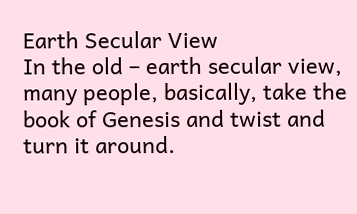Earth Secular View
In the old – earth secular view, many people, basically, take the book of Genesis and twist and turn it around.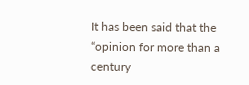It has been said that the “opinion for more than a century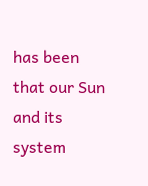has been that our Sun and its system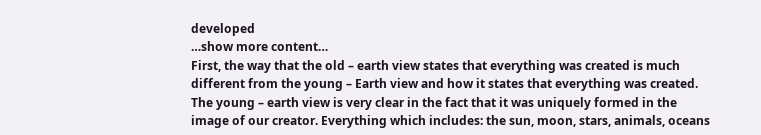developed
…show more content…
First, the way that the old – earth view states that everything was created is much different from the young – Earth view and how it states that everything was created. The young – earth view is very clear in the fact that it was uniquely formed in the image of our creator. Everything which includes: the sun, moon, stars, animals, oceans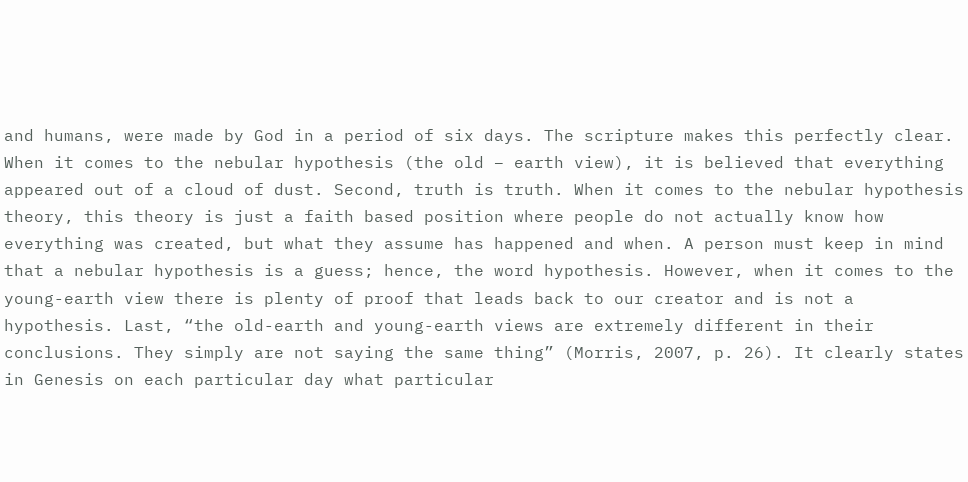and humans, were made by God in a period of six days. The scripture makes this perfectly clear. When it comes to the nebular hypothesis (the old – earth view), it is believed that everything appeared out of a cloud of dust. Second, truth is truth. When it comes to the nebular hypothesis theory, this theory is just a faith based position where people do not actually know how everything was created, but what they assume has happened and when. A person must keep in mind that a nebular hypothesis is a guess; hence, the word hypothesis. However, when it comes to the young-earth view there is plenty of proof that leads back to our creator and is not a hypothesis. Last, “the old-earth and young-earth views are extremely different in their conclusions. They simply are not saying the same thing” (Morris, 2007, p. 26). It clearly states in Genesis on each particular day what particular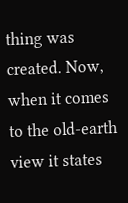thing was created. Now, when it comes to the old-earth view it states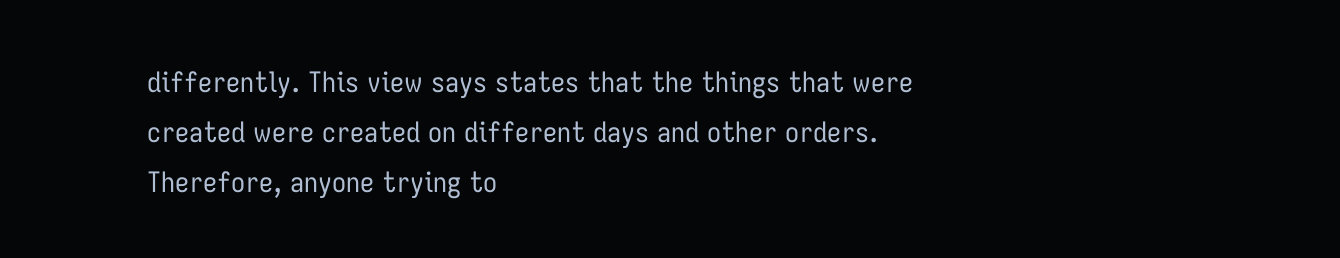differently. This view says states that the things that were created were created on different days and other orders. Therefore, anyone trying to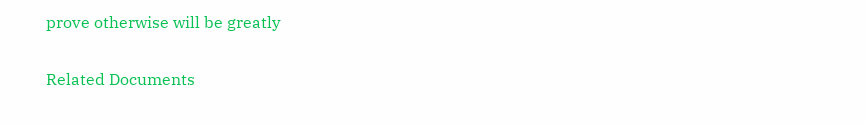prove otherwise will be greatly

Related Documents